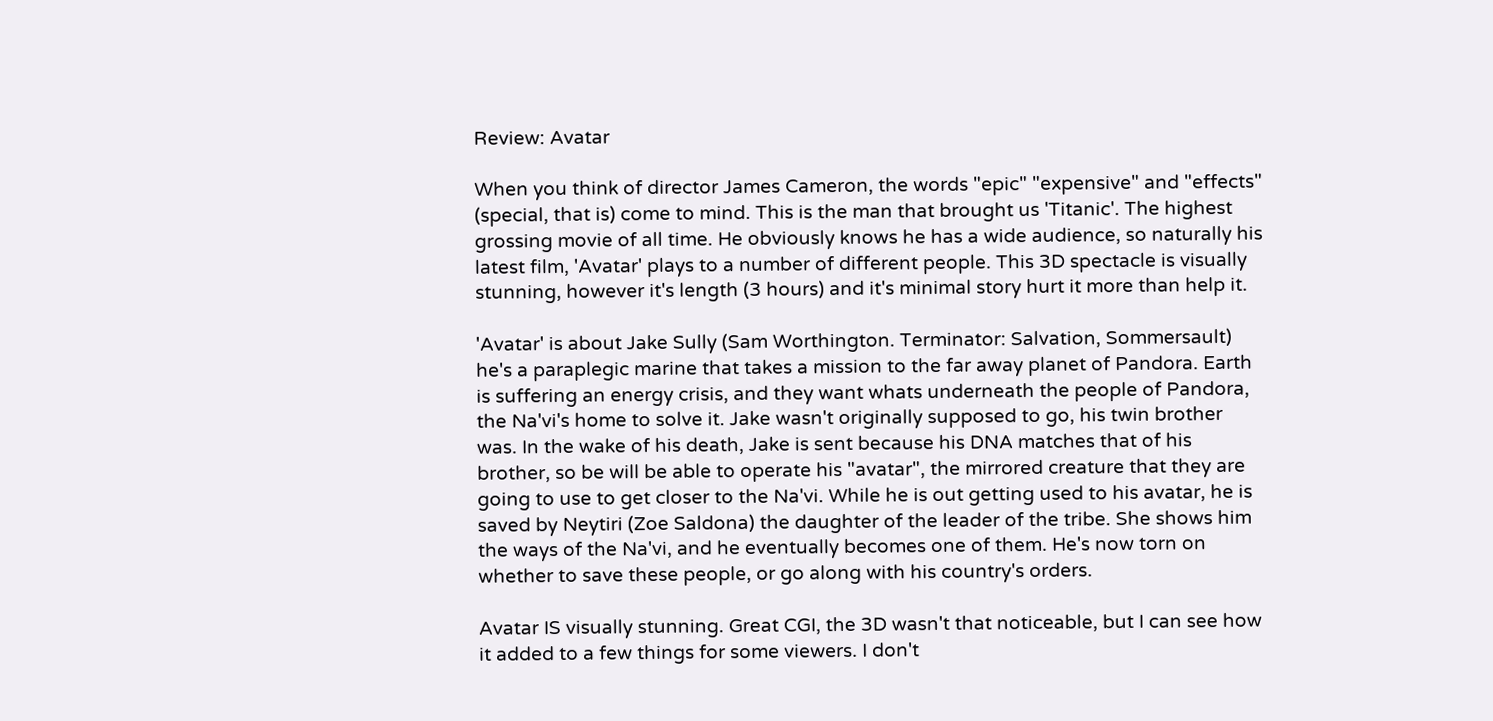Review: Avatar

When you think of director James Cameron, the words "epic" "expensive" and "effects" (special, that is) come to mind. This is the man that brought us 'Titanic'. The highest grossing movie of all time. He obviously knows he has a wide audience, so naturally his latest film, 'Avatar' plays to a number of different people. This 3D spectacle is visually stunning, however it's length (3 hours) and it's minimal story hurt it more than help it.

'Avatar' is about Jake Sully (Sam Worthington. Terminator: Salvation, Sommersault) he's a paraplegic marine that takes a mission to the far away planet of Pandora. Earth is suffering an energy crisis, and they want whats underneath the people of Pandora, the Na'vi's home to solve it. Jake wasn't originally supposed to go, his twin brother was. In the wake of his death, Jake is sent because his DNA matches that of his brother, so be will be able to operate his "avatar", the mirrored creature that they are going to use to get closer to the Na'vi. While he is out getting used to his avatar, he is saved by Neytiri (Zoe Saldona) the daughter of the leader of the tribe. She shows him the ways of the Na'vi, and he eventually becomes one of them. He's now torn on whether to save these people, or go along with his country's orders.

Avatar IS visually stunning. Great CGI, the 3D wasn't that noticeable, but I can see how it added to a few things for some viewers. I don't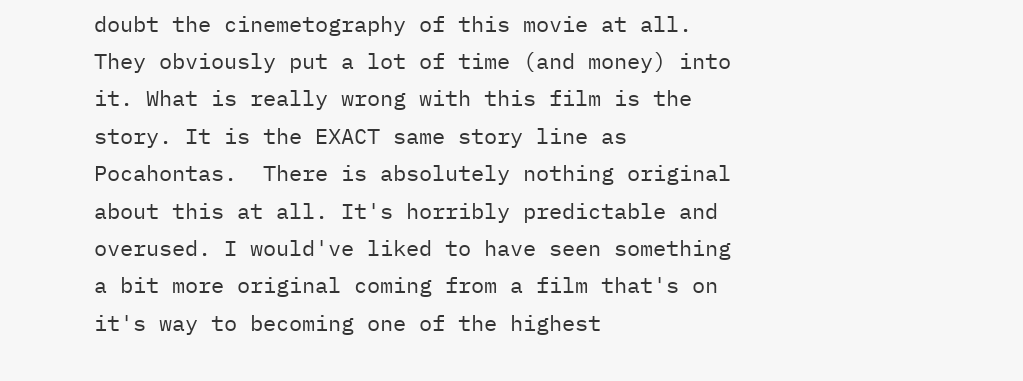doubt the cinemetography of this movie at all. They obviously put a lot of time (and money) into it. What is really wrong with this film is the story. It is the EXACT same story line as Pocahontas.  There is absolutely nothing original about this at all. It's horribly predictable and overused. I would've liked to have seen something a bit more original coming from a film that's on it's way to becoming one of the highest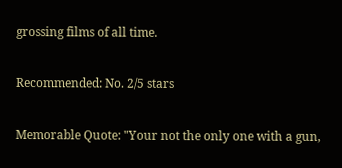grossing films of all time.

Recommended: No. 2/5 stars

Memorable Quote: "Your not the only one with a gun,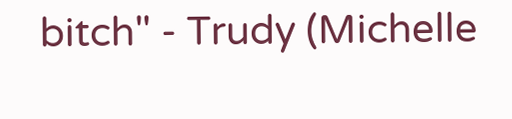bitch" - Trudy (Michelle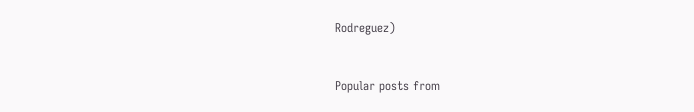Rodreguez)


Popular posts from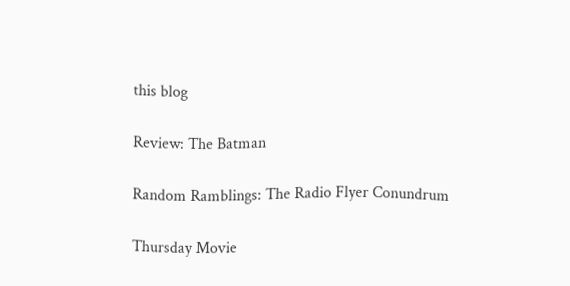this blog

Review: The Batman

Random Ramblings: The Radio Flyer Conundrum

Thursday Movie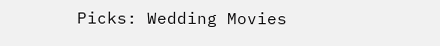Picks: Wedding Movies